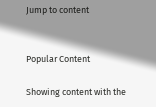Jump to content


Popular Content

Showing content with the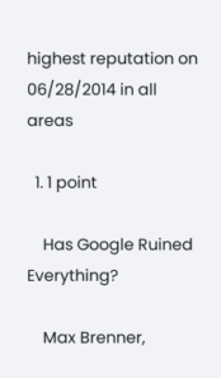highest reputation on 06/28/2014 in all areas

  1. 1 point

    Has Google Ruined Everything?

    Max Brenner,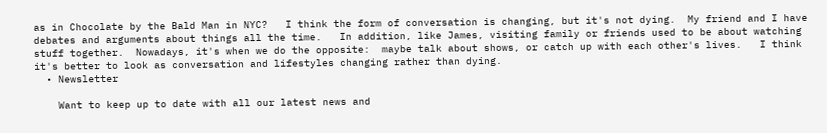as in Chocolate by the Bald Man in NYC?   I think the form of conversation is changing, but it's not dying.  My friend and I have debates and arguments about things all the time.   In addition, like James, visiting family or friends used to be about watching stuff together.  Nowadays, it's when we do the opposite:  maybe talk about shows, or catch up with each other's lives.   I think it's better to look as conversation and lifestyles changing rather than dying.
  • Newsletter

    Want to keep up to date with all our latest news and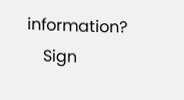information?
    Sign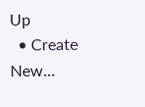Up
  • Create New...